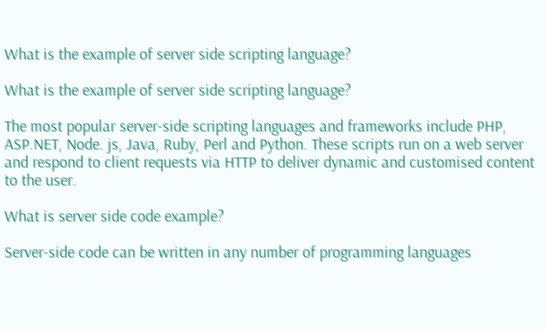What is the example of server side scripting language?

What is the example of server side scripting language?

The most popular server-side scripting languages and frameworks include PHP, ASP.NET, Node. js, Java, Ruby, Perl and Python. These scripts run on a web server and respond to client requests via HTTP to deliver dynamic and customised content to the user.

What is server side code example?

Server-side code can be written in any number of programming languages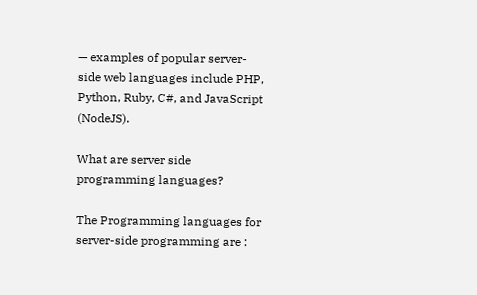— examples of popular server-side web languages include PHP, Python, Ruby, C#, and JavaScript (NodeJS).

What are server side programming languages?

The Programming languages for server-side programming are :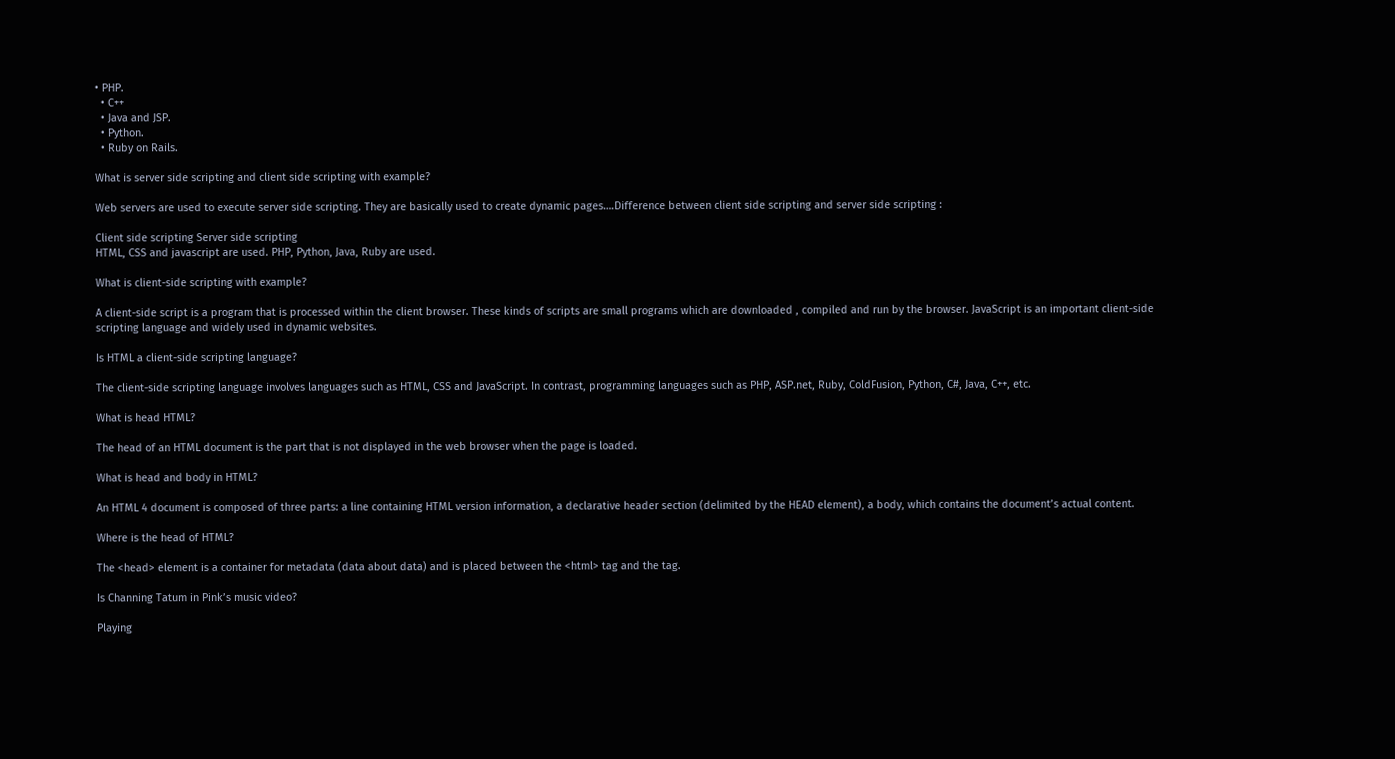• PHP.
  • C++
  • Java and JSP.
  • Python.
  • Ruby on Rails.

What is server side scripting and client side scripting with example?

Web servers are used to execute server side scripting. They are basically used to create dynamic pages….Difference between client side scripting and server side scripting :

Client side scripting Server side scripting
HTML, CSS and javascript are used. PHP, Python, Java, Ruby are used.

What is client-side scripting with example?

A client-side script is a program that is processed within the client browser. These kinds of scripts are small programs which are downloaded , compiled and run by the browser. JavaScript is an important client-side scripting language and widely used in dynamic websites.

Is HTML a client-side scripting language?

The client-side scripting language involves languages such as HTML, CSS and JavaScript. In contrast, programming languages such as PHP, ASP.net, Ruby, ColdFusion, Python, C#, Java, C++, etc.

What is head HTML?

The head of an HTML document is the part that is not displayed in the web browser when the page is loaded.

What is head and body in HTML?

An HTML 4 document is composed of three parts: a line containing HTML version information, a declarative header section (delimited by the HEAD element), a body, which contains the document’s actual content.

Where is the head of HTML?

The <head> element is a container for metadata (data about data) and is placed between the <html> tag and the tag.

Is Channing Tatum in Pink’s music video?

Playing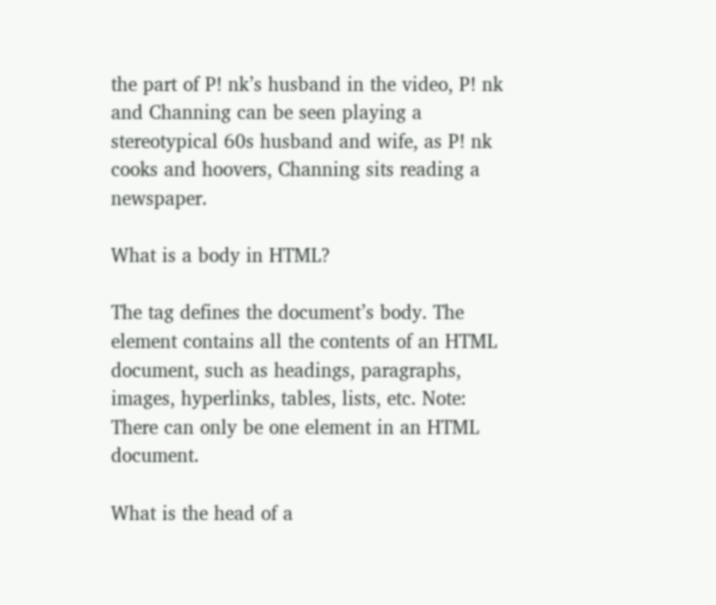the part of P! nk’s husband in the video, P! nk and Channing can be seen playing a stereotypical 60s husband and wife, as P! nk cooks and hoovers, Channing sits reading a newspaper.

What is a body in HTML?

The tag defines the document’s body. The element contains all the contents of an HTML document, such as headings, paragraphs, images, hyperlinks, tables, lists, etc. Note: There can only be one element in an HTML document.

What is the head of a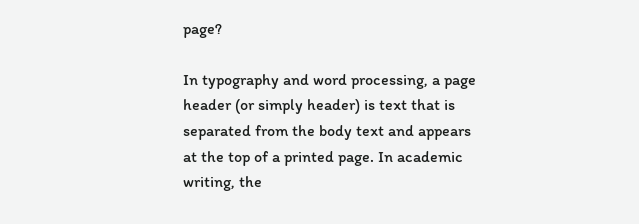page?

In typography and word processing, a page header (or simply header) is text that is separated from the body text and appears at the top of a printed page. In academic writing, the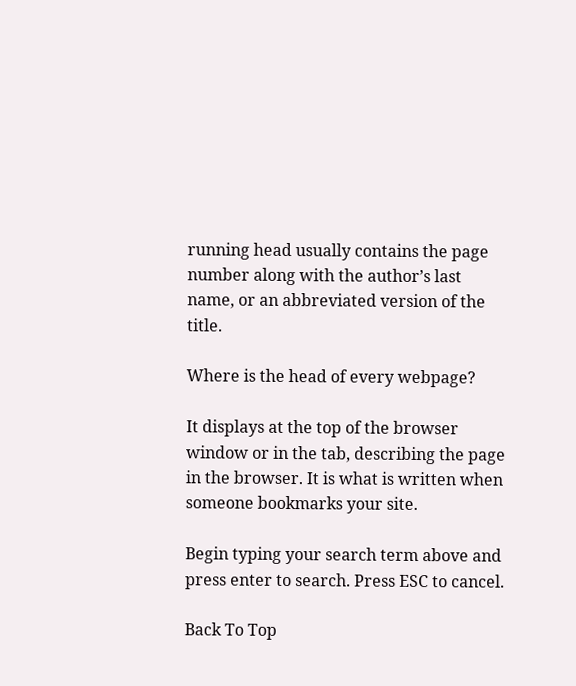running head usually contains the page number along with the author’s last name, or an abbreviated version of the title.

Where is the head of every webpage?

It displays at the top of the browser window or in the tab, describing the page in the browser. It is what is written when someone bookmarks your site.

Begin typing your search term above and press enter to search. Press ESC to cancel.

Back To Top